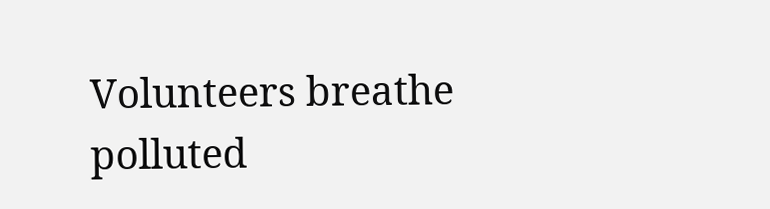Volunteers breathe polluted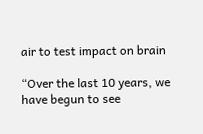air to test impact on brain

“Over the last 10 years, we have begun to see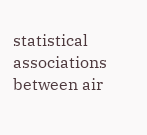statistical associations between air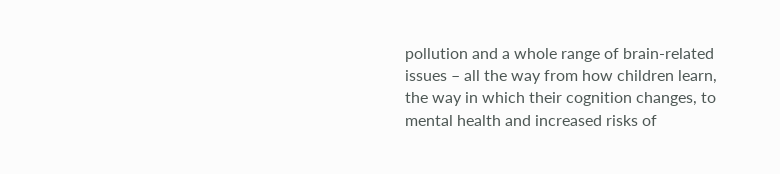pollution and a whole range of brain-related issues – all the way from how children learn, the way in which their cognition changes, to mental health and increased risks of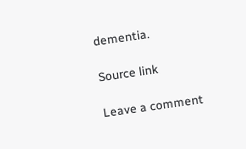dementia.

Source link

Leave a comment